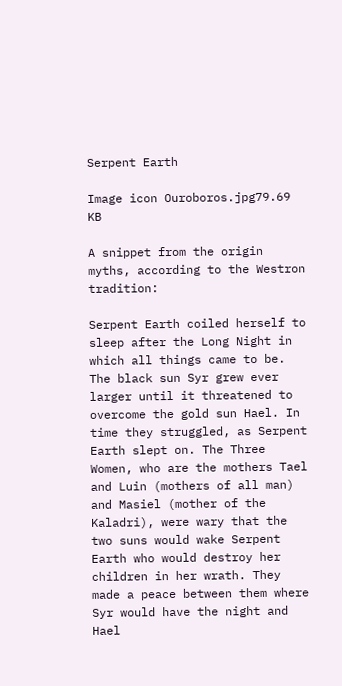Serpent Earth

Image icon Ouroboros.jpg79.69 KB

A snippet from the origin myths, according to the Westron tradition:

Serpent Earth coiled herself to sleep after the Long Night in which all things came to be. The black sun Syr grew ever larger until it threatened to overcome the gold sun Hael. In time they struggled, as Serpent Earth slept on. The Three Women, who are the mothers Tael and Luin (mothers of all man) and Masiel (mother of the Kaladri), were wary that the two suns would wake Serpent Earth who would destroy her children in her wrath. They made a peace between them where Syr would have the night and Hael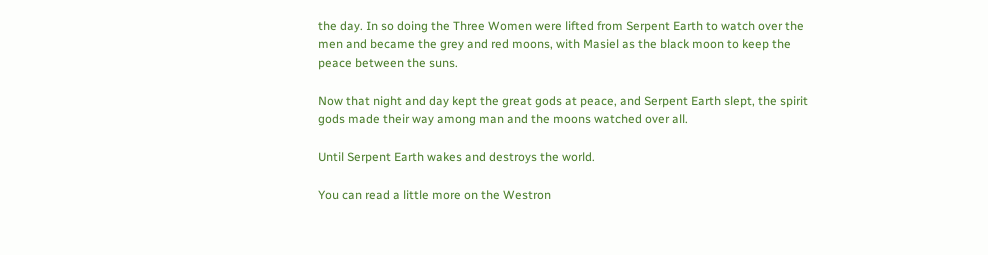the day. In so doing the Three Women were lifted from Serpent Earth to watch over the men and became the grey and red moons, with Masiel as the black moon to keep the peace between the suns.

Now that night and day kept the great gods at peace, and Serpent Earth slept, the spirit gods made their way among man and the moons watched over all.

Until Serpent Earth wakes and destroys the world.

You can read a little more on the Westron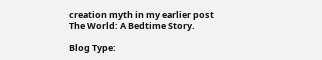creation myth in my earlier post The World: A Bedtime Story.

Blog Type: